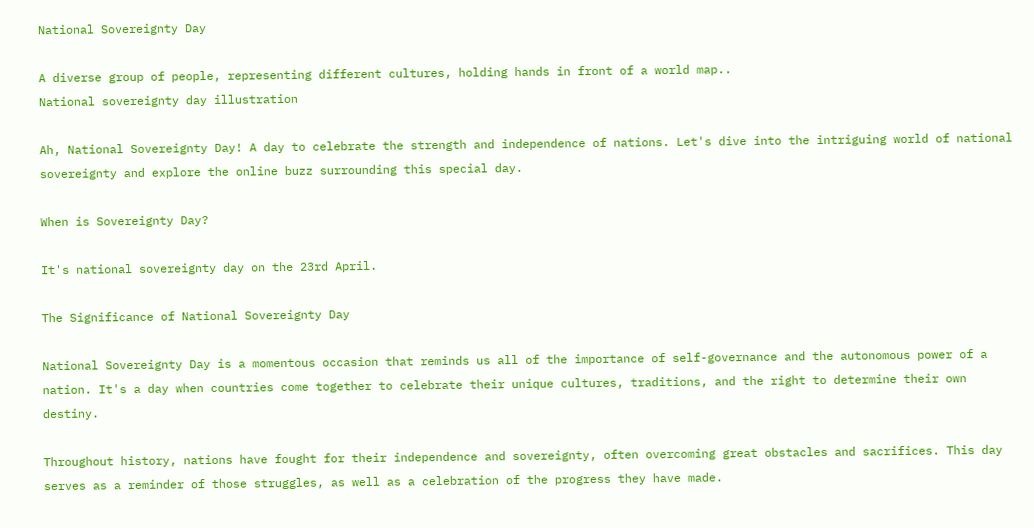National Sovereignty Day

A diverse group of people, representing different cultures, holding hands in front of a world map..
National sovereignty day illustration

Ah, National Sovereignty Day! A day to celebrate the strength and independence of nations. Let's dive into the intriguing world of national sovereignty and explore the online buzz surrounding this special day.

When is Sovereignty Day?

It's national sovereignty day on the 23rd April.

The Significance of National Sovereignty Day

National Sovereignty Day is a momentous occasion that reminds us all of the importance of self-governance and the autonomous power of a nation. It's a day when countries come together to celebrate their unique cultures, traditions, and the right to determine their own destiny.

Throughout history, nations have fought for their independence and sovereignty, often overcoming great obstacles and sacrifices. This day serves as a reminder of those struggles, as well as a celebration of the progress they have made.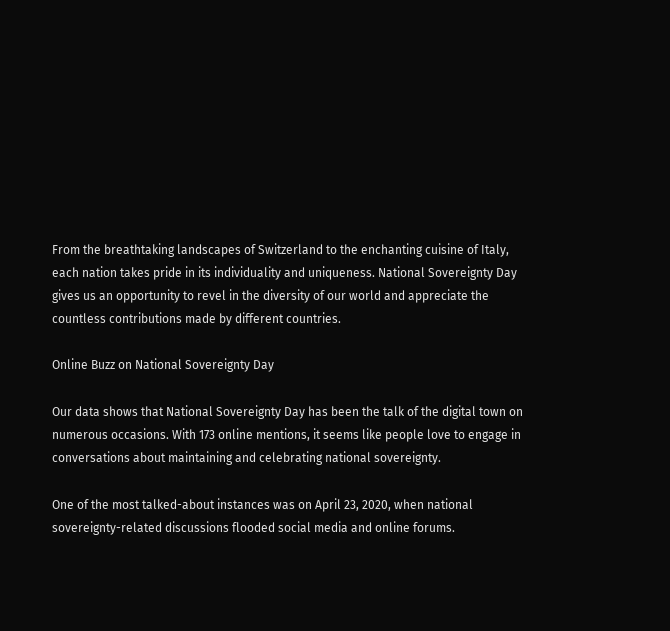From the breathtaking landscapes of Switzerland to the enchanting cuisine of Italy, each nation takes pride in its individuality and uniqueness. National Sovereignty Day gives us an opportunity to revel in the diversity of our world and appreciate the countless contributions made by different countries.

Online Buzz on National Sovereignty Day

Our data shows that National Sovereignty Day has been the talk of the digital town on numerous occasions. With 173 online mentions, it seems like people love to engage in conversations about maintaining and celebrating national sovereignty.

One of the most talked-about instances was on April 23, 2020, when national sovereignty-related discussions flooded social media and online forums.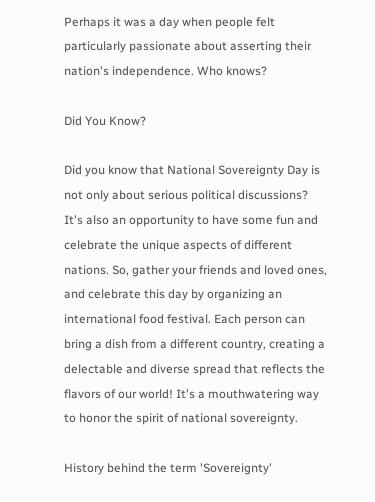Perhaps it was a day when people felt particularly passionate about asserting their nation's independence. Who knows?

Did You Know?

Did you know that National Sovereignty Day is not only about serious political discussions? It's also an opportunity to have some fun and celebrate the unique aspects of different nations. So, gather your friends and loved ones, and celebrate this day by organizing an international food festival. Each person can bring a dish from a different country, creating a delectable and diverse spread that reflects the flavors of our world! It's a mouthwatering way to honor the spirit of national sovereignty.

History behind the term 'Sovereignty'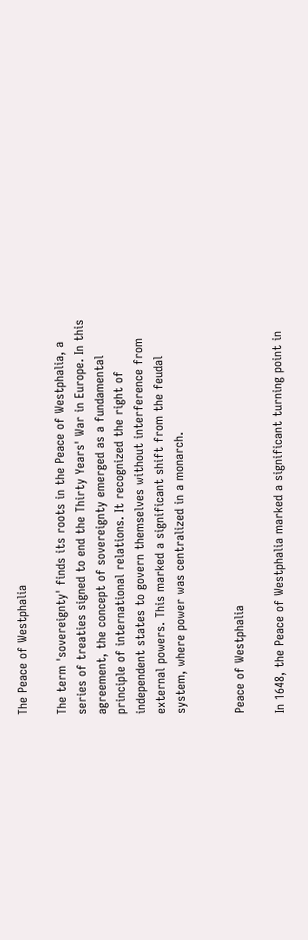The Peace of Westphalia

The term 'sovereignty' finds its roots in the Peace of Westphalia, a series of treaties signed to end the Thirty Years' War in Europe. In this agreement, the concept of sovereignty emerged as a fundamental principle of international relations. It recognized the right of independent states to govern themselves without interference from external powers. This marked a significant shift from the feudal system, where power was centralized in a monarch.


Peace of Westphalia

In 1648, the Peace of Westphalia marked a significant turning point in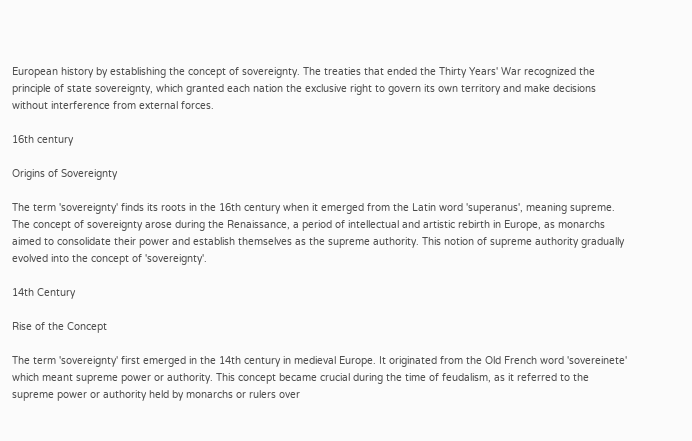European history by establishing the concept of sovereignty. The treaties that ended the Thirty Years' War recognized the principle of state sovereignty, which granted each nation the exclusive right to govern its own territory and make decisions without interference from external forces.

16th century

Origins of Sovereignty

The term 'sovereignty' finds its roots in the 16th century when it emerged from the Latin word 'superanus', meaning supreme. The concept of sovereignty arose during the Renaissance, a period of intellectual and artistic rebirth in Europe, as monarchs aimed to consolidate their power and establish themselves as the supreme authority. This notion of supreme authority gradually evolved into the concept of 'sovereignty'.

14th Century

Rise of the Concept

The term 'sovereignty' first emerged in the 14th century in medieval Europe. It originated from the Old French word 'sovereinete' which meant supreme power or authority. This concept became crucial during the time of feudalism, as it referred to the supreme power or authority held by monarchs or rulers over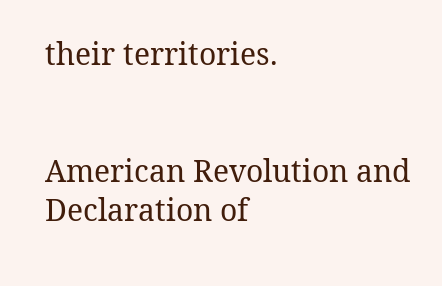their territories.


American Revolution and Declaration of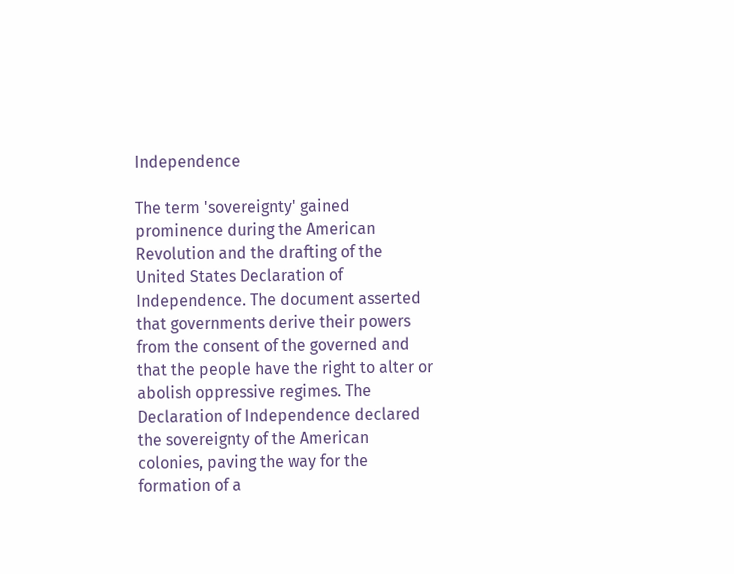Independence

The term 'sovereignty' gained prominence during the American Revolution and the drafting of the United States Declaration of Independence. The document asserted that governments derive their powers from the consent of the governed and that the people have the right to alter or abolish oppressive regimes. The Declaration of Independence declared the sovereignty of the American colonies, paving the way for the formation of a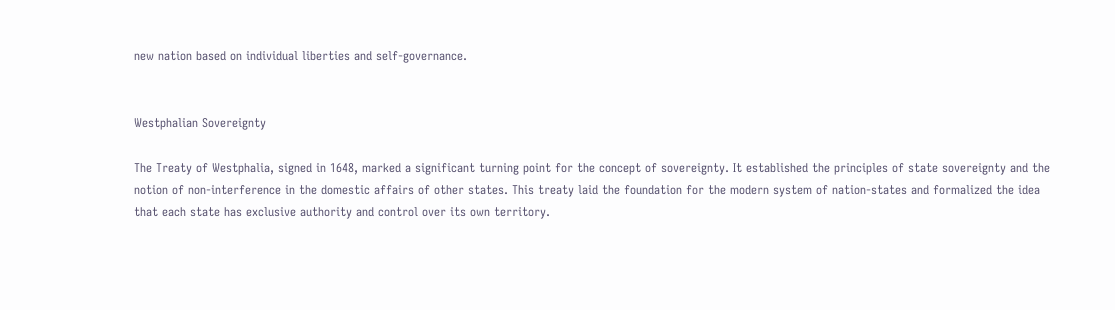new nation based on individual liberties and self-governance.


Westphalian Sovereignty

The Treaty of Westphalia, signed in 1648, marked a significant turning point for the concept of sovereignty. It established the principles of state sovereignty and the notion of non-interference in the domestic affairs of other states. This treaty laid the foundation for the modern system of nation-states and formalized the idea that each state has exclusive authority and control over its own territory.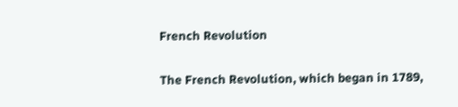French Revolution

The French Revolution, which began in 1789,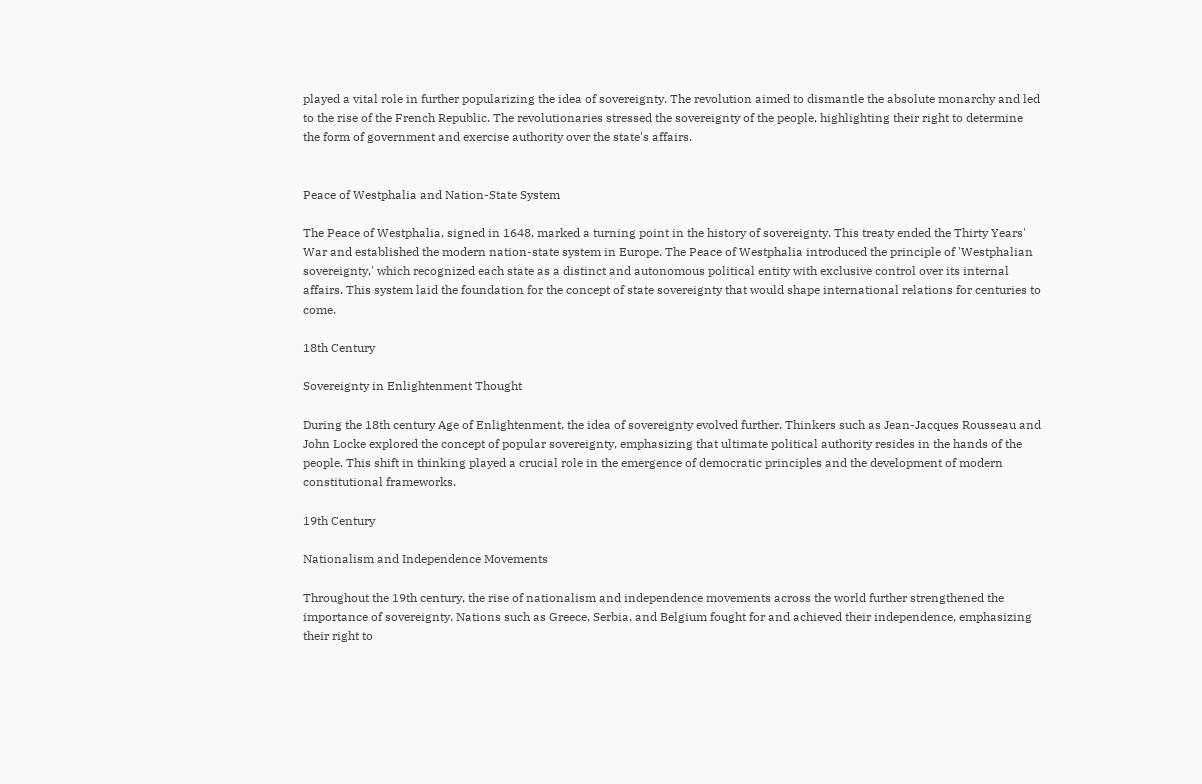played a vital role in further popularizing the idea of sovereignty. The revolution aimed to dismantle the absolute monarchy and led to the rise of the French Republic. The revolutionaries stressed the sovereignty of the people, highlighting their right to determine the form of government and exercise authority over the state's affairs.


Peace of Westphalia and Nation-State System

The Peace of Westphalia, signed in 1648, marked a turning point in the history of sovereignty. This treaty ended the Thirty Years' War and established the modern nation-state system in Europe. The Peace of Westphalia introduced the principle of 'Westphalian sovereignty,' which recognized each state as a distinct and autonomous political entity with exclusive control over its internal affairs. This system laid the foundation for the concept of state sovereignty that would shape international relations for centuries to come.

18th Century

Sovereignty in Enlightenment Thought

During the 18th century Age of Enlightenment, the idea of sovereignty evolved further. Thinkers such as Jean-Jacques Rousseau and John Locke explored the concept of popular sovereignty, emphasizing that ultimate political authority resides in the hands of the people. This shift in thinking played a crucial role in the emergence of democratic principles and the development of modern constitutional frameworks.

19th Century

Nationalism and Independence Movements

Throughout the 19th century, the rise of nationalism and independence movements across the world further strengthened the importance of sovereignty. Nations such as Greece, Serbia, and Belgium fought for and achieved their independence, emphasizing their right to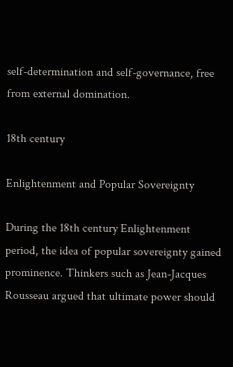self-determination and self-governance, free from external domination.

18th century

Enlightenment and Popular Sovereignty

During the 18th century Enlightenment period, the idea of popular sovereignty gained prominence. Thinkers such as Jean-Jacques Rousseau argued that ultimate power should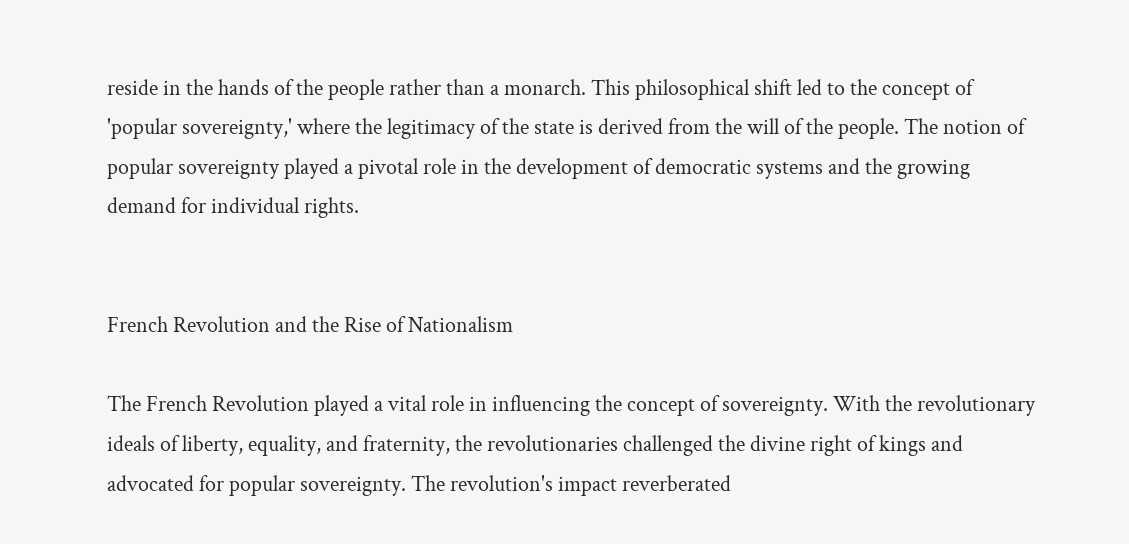reside in the hands of the people rather than a monarch. This philosophical shift led to the concept of 'popular sovereignty,' where the legitimacy of the state is derived from the will of the people. The notion of popular sovereignty played a pivotal role in the development of democratic systems and the growing demand for individual rights.


French Revolution and the Rise of Nationalism

The French Revolution played a vital role in influencing the concept of sovereignty. With the revolutionary ideals of liberty, equality, and fraternity, the revolutionaries challenged the divine right of kings and advocated for popular sovereignty. The revolution's impact reverberated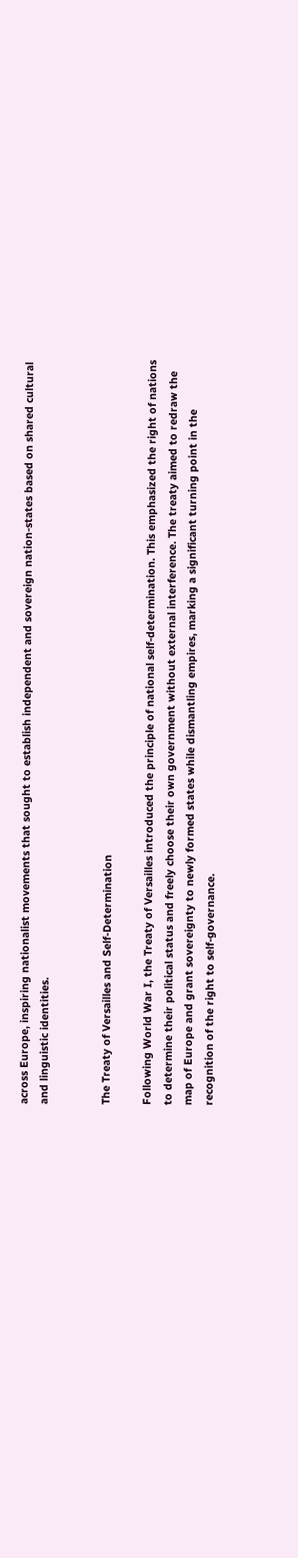across Europe, inspiring nationalist movements that sought to establish independent and sovereign nation-states based on shared cultural and linguistic identities.


The Treaty of Versailles and Self-Determination

Following World War I, the Treaty of Versailles introduced the principle of national self-determination. This emphasized the right of nations to determine their political status and freely choose their own government without external interference. The treaty aimed to redraw the map of Europe and grant sovereignty to newly formed states while dismantling empires, marking a significant turning point in the recognition of the right to self-governance.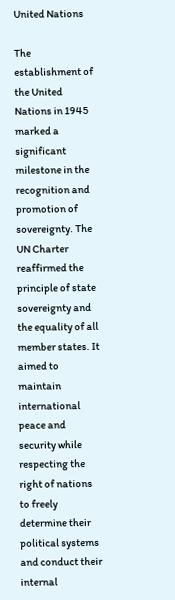United Nations

The establishment of the United Nations in 1945 marked a significant milestone in the recognition and promotion of sovereignty. The UN Charter reaffirmed the principle of state sovereignty and the equality of all member states. It aimed to maintain international peace and security while respecting the right of nations to freely determine their political systems and conduct their internal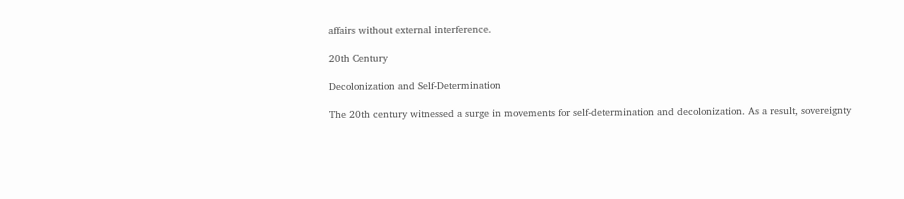affairs without external interference.

20th Century

Decolonization and Self-Determination

The 20th century witnessed a surge in movements for self-determination and decolonization. As a result, sovereignty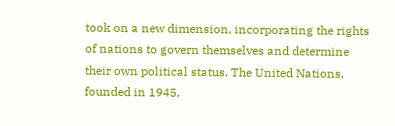took on a new dimension, incorporating the rights of nations to govern themselves and determine their own political status. The United Nations, founded in 1945,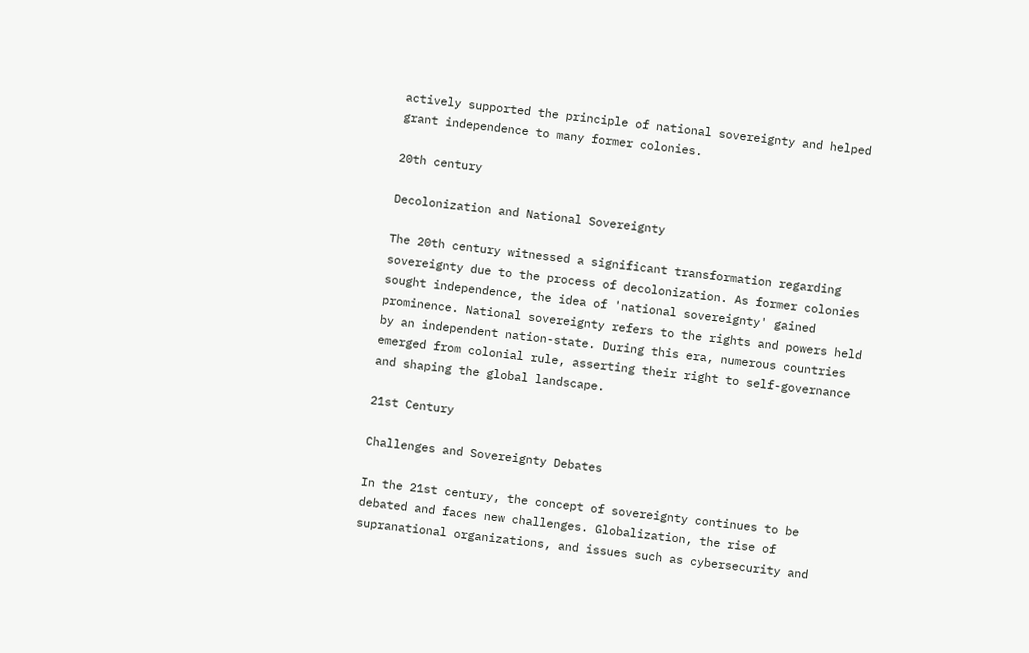actively supported the principle of national sovereignty and helped grant independence to many former colonies.

20th century

Decolonization and National Sovereignty

The 20th century witnessed a significant transformation regarding sovereignty due to the process of decolonization. As former colonies sought independence, the idea of 'national sovereignty' gained prominence. National sovereignty refers to the rights and powers held by an independent nation-state. During this era, numerous countries emerged from colonial rule, asserting their right to self-governance and shaping the global landscape.

21st Century

Challenges and Sovereignty Debates

In the 21st century, the concept of sovereignty continues to be debated and faces new challenges. Globalization, the rise of supranational organizations, and issues such as cybersecurity and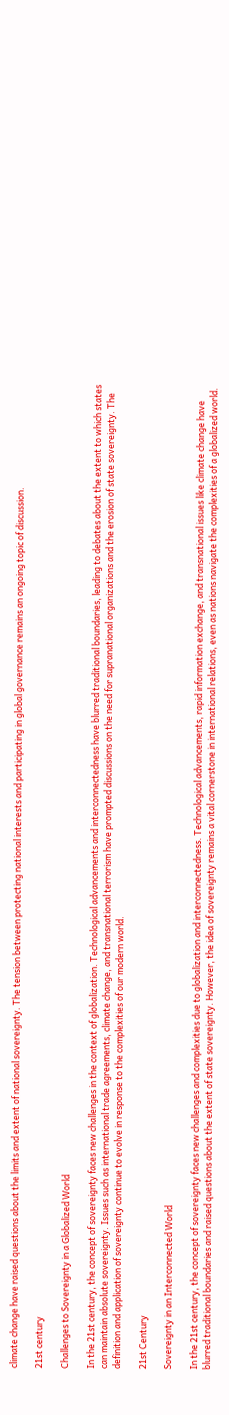climate change have raised questions about the limits and extent of national sovereignty. The tension between protecting national interests and participating in global governance remains an ongoing topic of discussion.

21st century

Challenges to Sovereignty in a Globalized World

In the 21st century, the concept of sovereignty faces new challenges in the context of globalization. Technological advancements and interconnectedness have blurred traditional boundaries, leading to debates about the extent to which states can maintain absolute sovereignty. Issues such as international trade agreements, climate change, and transnational terrorism have prompted discussions on the need for supranational organizations and the erosion of state sovereignty. The definition and application of sovereignty continue to evolve in response to the complexities of our modern world.

21st Century

Sovereignty in an Interconnected World

In the 21st century, the concept of sovereignty faces new challenges and complexities due to globalization and interconnectedness. Technological advancements, rapid information exchange, and transnational issues like climate change have blurred traditional boundaries and raised questions about the extent of state sovereignty. However, the idea of sovereignty remains a vital cornerstone in international relations, even as nations navigate the complexities of a globalized world.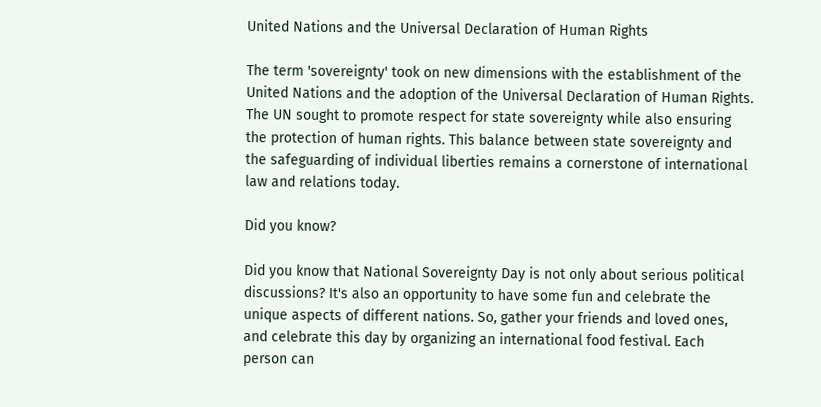United Nations and the Universal Declaration of Human Rights

The term 'sovereignty' took on new dimensions with the establishment of the United Nations and the adoption of the Universal Declaration of Human Rights. The UN sought to promote respect for state sovereignty while also ensuring the protection of human rights. This balance between state sovereignty and the safeguarding of individual liberties remains a cornerstone of international law and relations today.

Did you know?

Did you know that National Sovereignty Day is not only about serious political discussions? It's also an opportunity to have some fun and celebrate the unique aspects of different nations. So, gather your friends and loved ones, and celebrate this day by organizing an international food festival. Each person can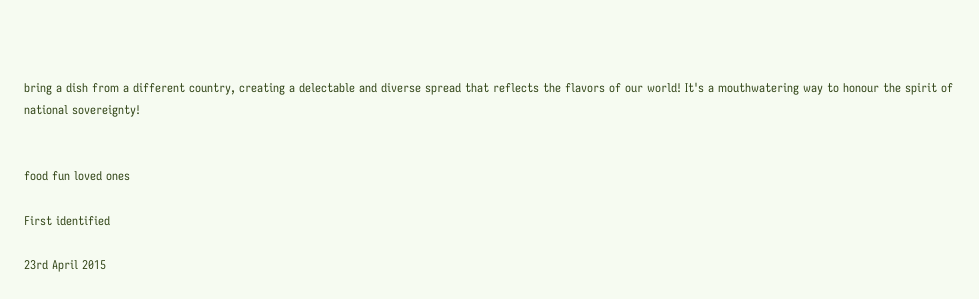bring a dish from a different country, creating a delectable and diverse spread that reflects the flavors of our world! It's a mouthwatering way to honour the spirit of national sovereignty!


food fun loved ones

First identified

23rd April 2015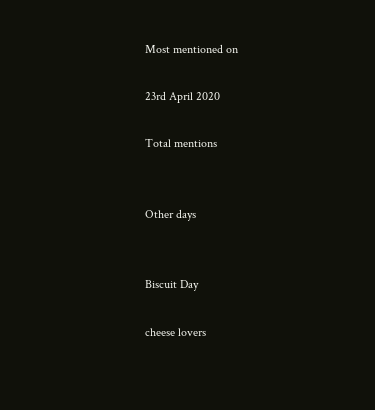Most mentioned on

23rd April 2020

Total mentions


Other days


Biscuit Day

cheese lovers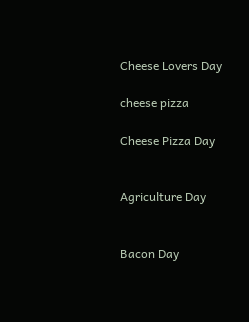Cheese Lovers Day

cheese pizza

Cheese Pizza Day


Agriculture Day


Bacon Day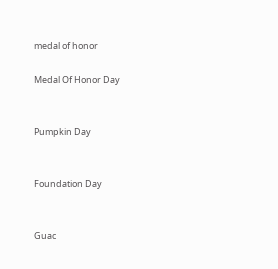medal of honor

Medal Of Honor Day


Pumpkin Day


Foundation Day


Guac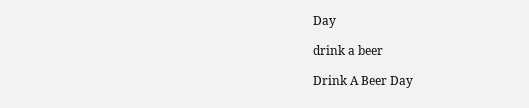Day

drink a beer

Drink A Beer Day